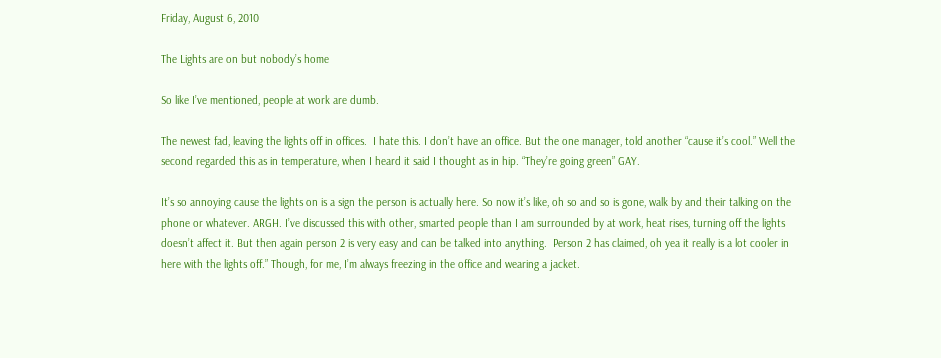Friday, August 6, 2010

The Lights are on but nobody’s home

So like I’ve mentioned, people at work are dumb.

The newest fad, leaving the lights off in offices.  I hate this. I don’t have an office. But the one manager, told another “cause it’s cool.” Well the second regarded this as in temperature, when I heard it said I thought as in hip. “They’re going green” GAY.

It’s so annoying cause the lights on is a sign the person is actually here. So now it’s like, oh so and so is gone, walk by and their talking on the phone or whatever. ARGH. I’ve discussed this with other, smarted people than I am surrounded by at work, heat rises, turning off the lights doesn’t affect it. But then again person 2 is very easy and can be talked into anything.  Person 2 has claimed, oh yea it really is a lot cooler in here with the lights off.” Though, for me, I’m always freezing in the office and wearing a jacket.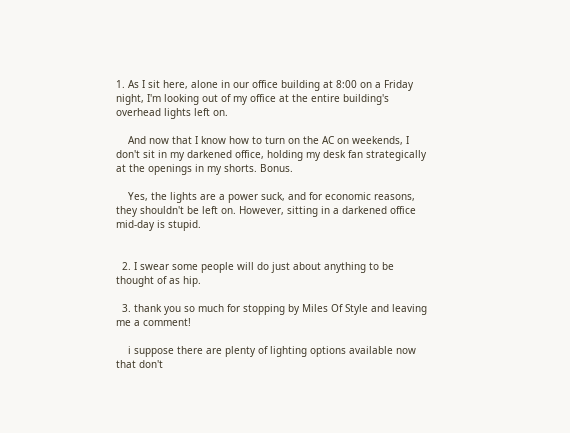1. As I sit here, alone in our office building at 8:00 on a Friday night, I'm looking out of my office at the entire building's overhead lights left on.

    And now that I know how to turn on the AC on weekends, I don't sit in my darkened office, holding my desk fan strategically at the openings in my shorts. Bonus.

    Yes, the lights are a power suck, and for economic reasons, they shouldn't be left on. However, sitting in a darkened office mid-day is stupid.


  2. I swear some people will do just about anything to be thought of as hip.

  3. thank you so much for stopping by Miles Of Style and leaving me a comment!

    i suppose there are plenty of lighting options available now that don't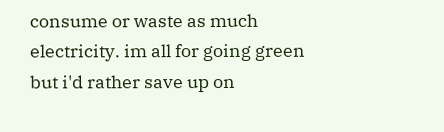consume or waste as much electricity. im all for going green but i'd rather save up on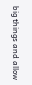big things and allow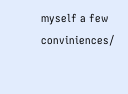myself a few conviniences/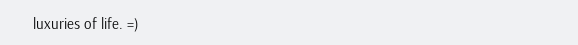luxuries of life. =)